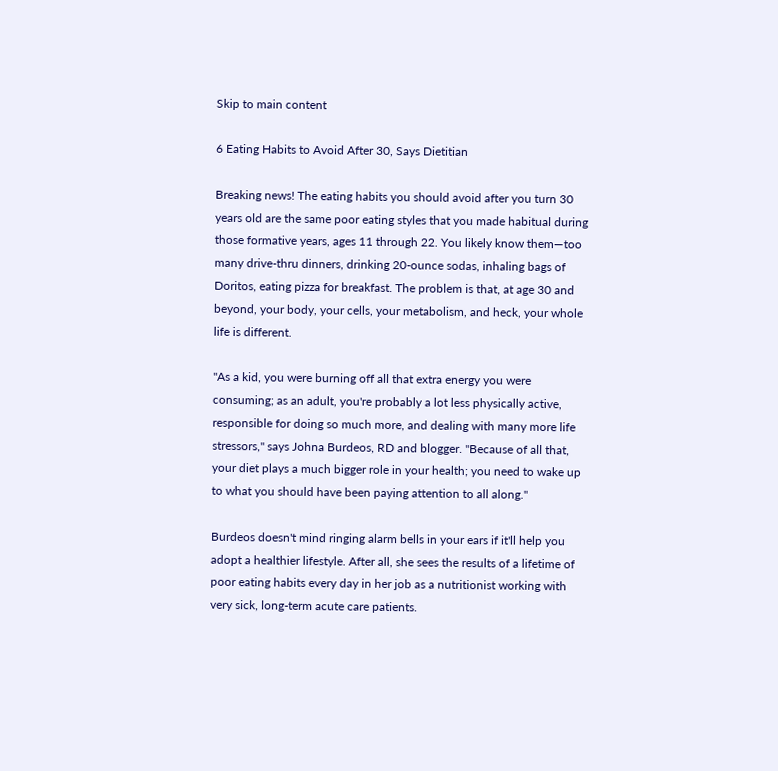Skip to main content

6 Eating Habits to Avoid After 30, Says Dietitian

Breaking news! The eating habits you should avoid after you turn 30 years old are the same poor eating styles that you made habitual during those formative years, ages 11 through 22. You likely know them—too many drive-thru dinners, drinking 20-ounce sodas, inhaling bags of Doritos, eating pizza for breakfast. The problem is that, at age 30 and beyond, your body, your cells, your metabolism, and heck, your whole life is different.

"As a kid, you were burning off all that extra energy you were consuming; as an adult, you're probably a lot less physically active, responsible for doing so much more, and dealing with many more life stressors," says Johna Burdeos, RD and blogger. "Because of all that, your diet plays a much bigger role in your health; you need to wake up to what you should have been paying attention to all along."

Burdeos doesn't mind ringing alarm bells in your ears if it'll help you adopt a healthier lifestyle. After all, she sees the results of a lifetime of poor eating habits every day in her job as a nutritionist working with very sick, long-term acute care patients.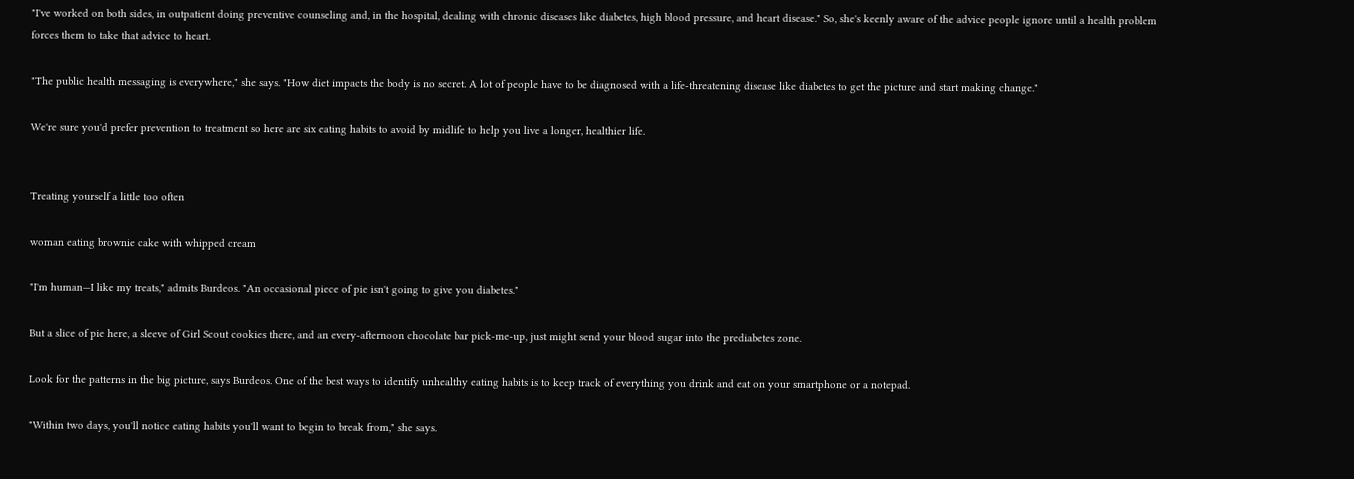"I've worked on both sides, in outpatient doing preventive counseling and, in the hospital, dealing with chronic diseases like diabetes, high blood pressure, and heart disease." So, she's keenly aware of the advice people ignore until a health problem forces them to take that advice to heart.

"The public health messaging is everywhere," she says. "How diet impacts the body is no secret. A lot of people have to be diagnosed with a life-threatening disease like diabetes to get the picture and start making change."

We're sure you'd prefer prevention to treatment so here are six eating habits to avoid by midlife to help you live a longer, healthier life.


Treating yourself a little too often

woman eating brownie cake with whipped cream

"I'm human—I like my treats," admits Burdeos. "An occasional piece of pie isn't going to give you diabetes."

But a slice of pie here, a sleeve of Girl Scout cookies there, and an every-afternoon chocolate bar pick-me-up, just might send your blood sugar into the prediabetes zone.

Look for the patterns in the big picture, says Burdeos. One of the best ways to identify unhealthy eating habits is to keep track of everything you drink and eat on your smartphone or a notepad.

"Within two days, you'll notice eating habits you'll want to begin to break from," she says.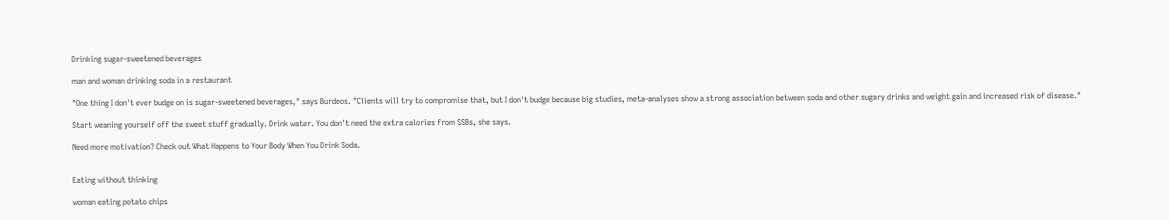Drinking sugar-sweetened beverages

man and woman drinking soda in a restaurant

"One thing I don't ever budge on is sugar-sweetened beverages," says Burdeos. "Clients will try to compromise that, but I don't budge because big studies, meta-analyses show a strong association between soda and other sugary drinks and weight gain and increased risk of disease."

Start weaning yourself off the sweet stuff gradually. Drink water. You don't need the extra calories from SSBs, she says.

Need more motivation? Check out What Happens to Your Body When You Drink Soda.


Eating without thinking

woman eating potato chips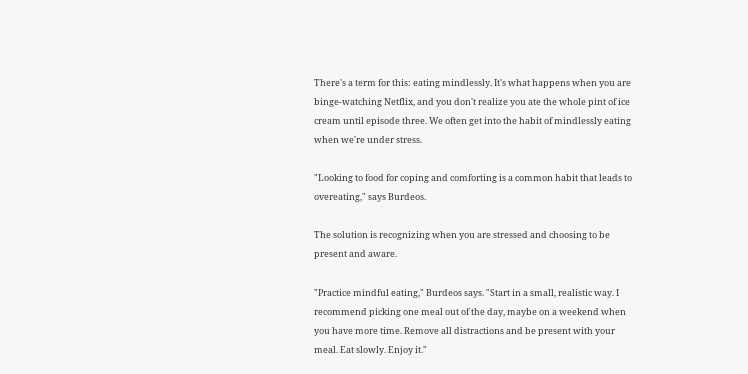There's a term for this: eating mindlessly. It's what happens when you are binge-watching Netflix, and you don't realize you ate the whole pint of ice cream until episode three. We often get into the habit of mindlessly eating when we're under stress.

"Looking to food for coping and comforting is a common habit that leads to overeating," says Burdeos.

The solution is recognizing when you are stressed and choosing to be present and aware.

"Practice mindful eating," Burdeos says. "Start in a small, realistic way. I recommend picking one meal out of the day, maybe on a weekend when you have more time. Remove all distractions and be present with your meal. Eat slowly. Enjoy it."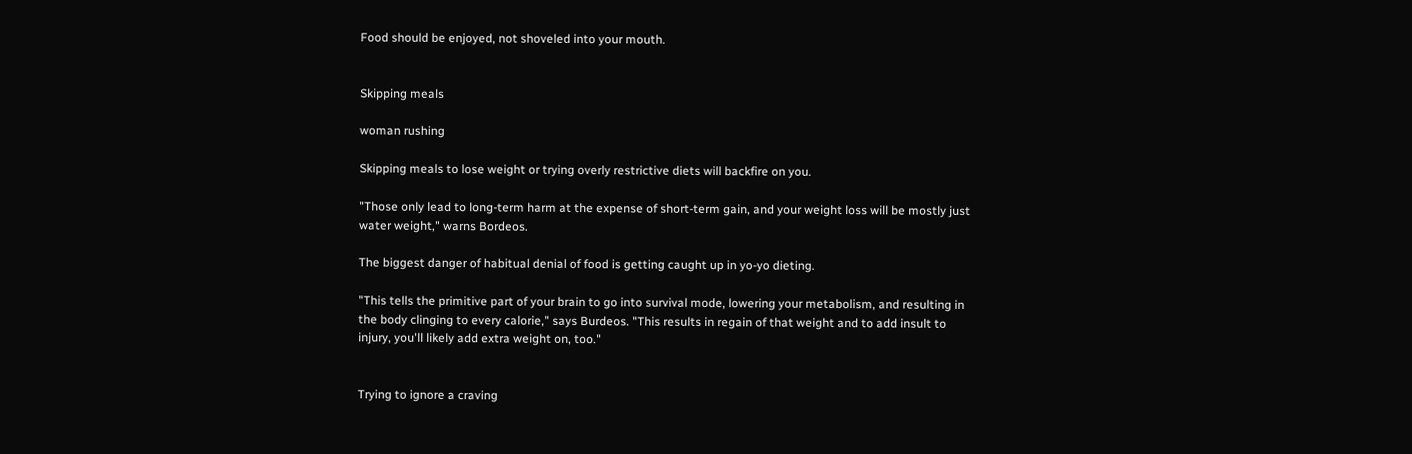Food should be enjoyed, not shoveled into your mouth.


Skipping meals

woman rushing

Skipping meals to lose weight or trying overly restrictive diets will backfire on you.

"Those only lead to long-term harm at the expense of short-term gain, and your weight loss will be mostly just water weight," warns Bordeos.

The biggest danger of habitual denial of food is getting caught up in yo-yo dieting.

"This tells the primitive part of your brain to go into survival mode, lowering your metabolism, and resulting in the body clinging to every calorie," says Burdeos. "This results in regain of that weight and to add insult to injury, you'll likely add extra weight on, too."


Trying to ignore a craving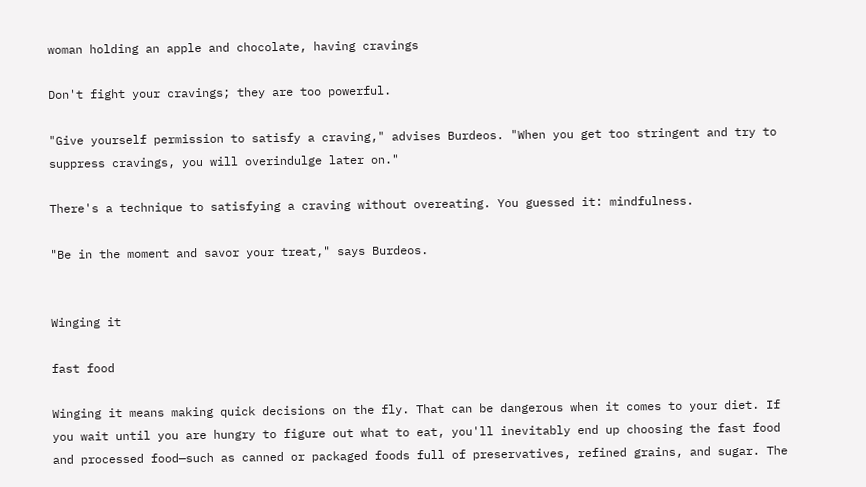woman holding an apple and chocolate, having cravings

Don't fight your cravings; they are too powerful.

"Give yourself permission to satisfy a craving," advises Burdeos. "When you get too stringent and try to suppress cravings, you will overindulge later on."

There's a technique to satisfying a craving without overeating. You guessed it: mindfulness.

"Be in the moment and savor your treat," says Burdeos.


Winging it

fast food

Winging it means making quick decisions on the fly. That can be dangerous when it comes to your diet. If you wait until you are hungry to figure out what to eat, you'll inevitably end up choosing the fast food and processed food—such as canned or packaged foods full of preservatives, refined grains, and sugar. The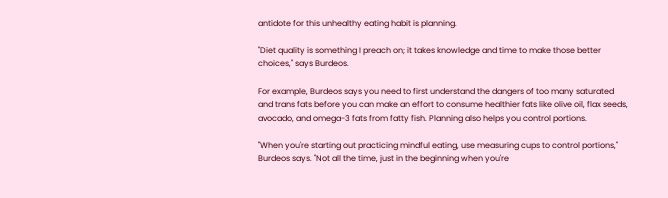antidote for this unhealthy eating habit is planning.

"Diet quality is something I preach on; it takes knowledge and time to make those better choices," says Burdeos.

For example, Burdeos says you need to first understand the dangers of too many saturated and trans fats before you can make an effort to consume healthier fats like olive oil, flax seeds, avocado, and omega-3 fats from fatty fish. Planning also helps you control portions.

"When you're starting out practicing mindful eating, use measuring cups to control portions," Burdeos says. "Not all the time, just in the beginning when you're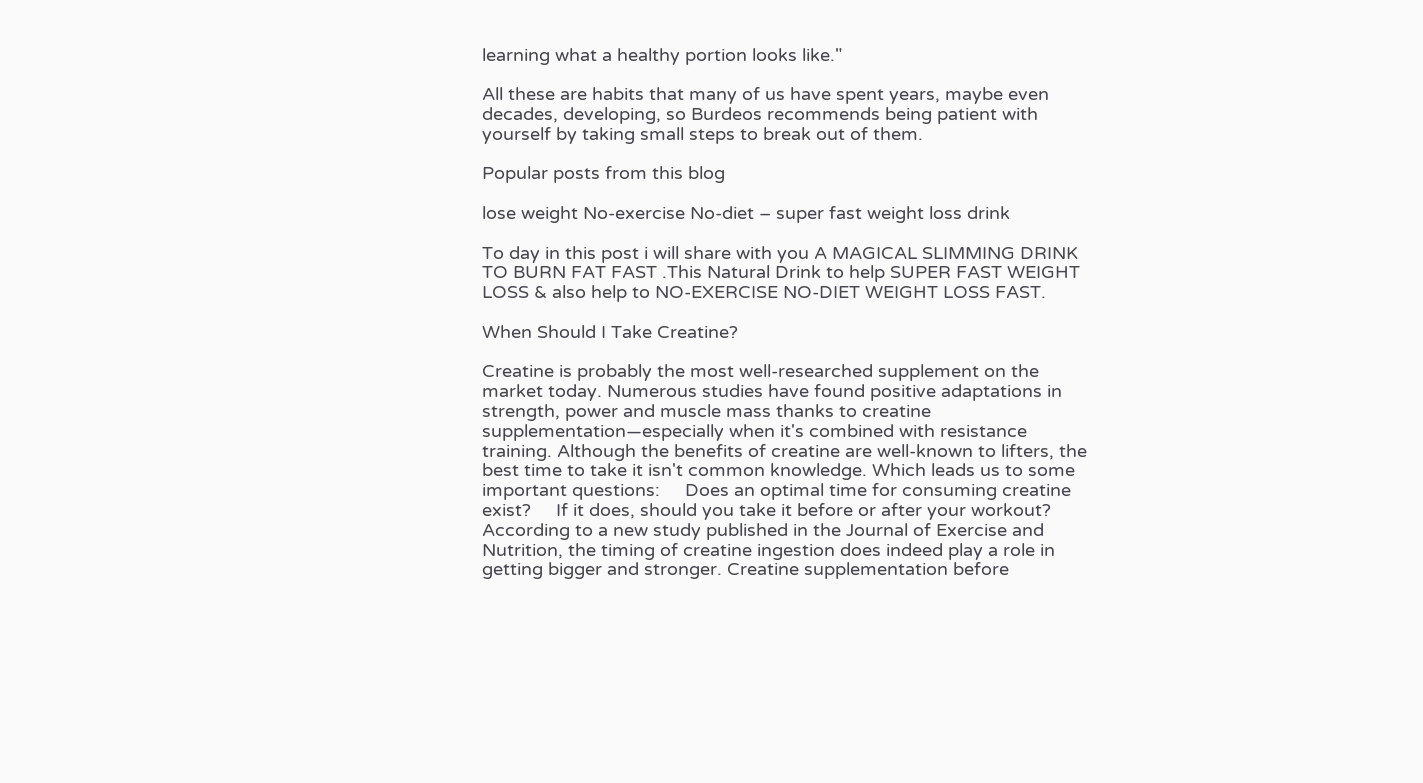learning what a healthy portion looks like."

All these are habits that many of us have spent years, maybe even decades, developing, so Burdeos recommends being patient with yourself by taking small steps to break out of them.

Popular posts from this blog

lose weight No-exercise No-diet – super fast weight loss drink

To day in this post i will share with you A MAGICAL SLIMMING DRINK TO BURN FAT FAST .This Natural Drink to help SUPER FAST WEIGHT LOSS & also help to NO-EXERCISE NO-DIET WEIGHT LOSS FAST.

When Should I Take Creatine?

Creatine is probably the most well-researched supplement on the market today. Numerous studies have found positive adaptations in strength, power and muscle mass thanks to creatine supplementation—especially when it's combined with resistance training. Although the benefits of creatine are well-known to lifters, the best time to take it isn't common knowledge. Which leads us to some important questions:     Does an optimal time for consuming creatine exist?     If it does, should you take it before or after your workout? According to a new study published in the Journal of Exercise and Nutrition, the timing of creatine ingestion does indeed play a role in getting bigger and stronger. Creatine supplementation before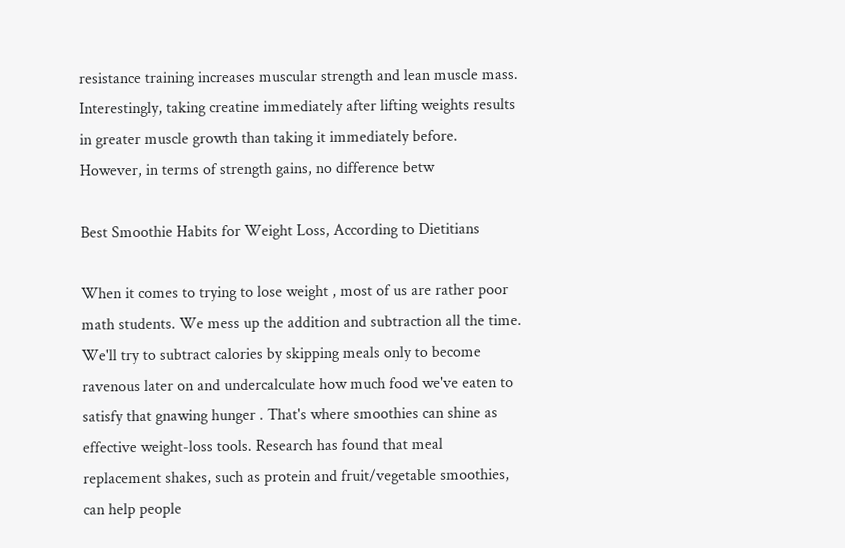resistance training increases muscular strength and lean muscle mass. Interestingly, taking creatine immediately after lifting weights results in greater muscle growth than taking it immediately before. However, in terms of strength gains, no difference betw

Best Smoothie Habits for Weight Loss, According to Dietitians

When it comes to trying to lose weight , most of us are rather poor math students. We mess up the addition and subtraction all the time. We'll try to subtract calories by skipping meals only to become ravenous later on and undercalculate how much food we've eaten to satisfy that gnawing hunger . That's where smoothies can shine as effective weight-loss tools. Research has found that meal replacement shakes, such as protein and fruit/vegetable smoothies, can help people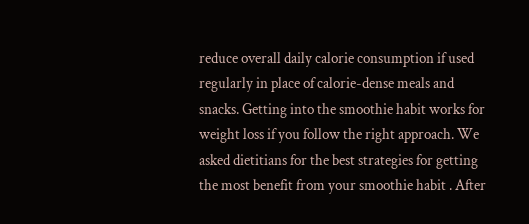reduce overall daily calorie consumption if used regularly in place of calorie-dense meals and snacks. Getting into the smoothie habit works for weight loss if you follow the right approach. We asked dietitians for the best strategies for getting the most benefit from your smoothie habit . After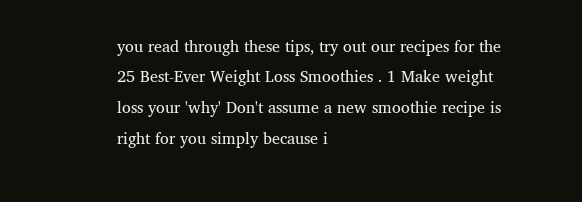you read through these tips, try out our recipes for the 25 Best-Ever Weight Loss Smoothies . 1 Make weight loss your 'why' Don't assume a new smoothie recipe is right for you simply because i